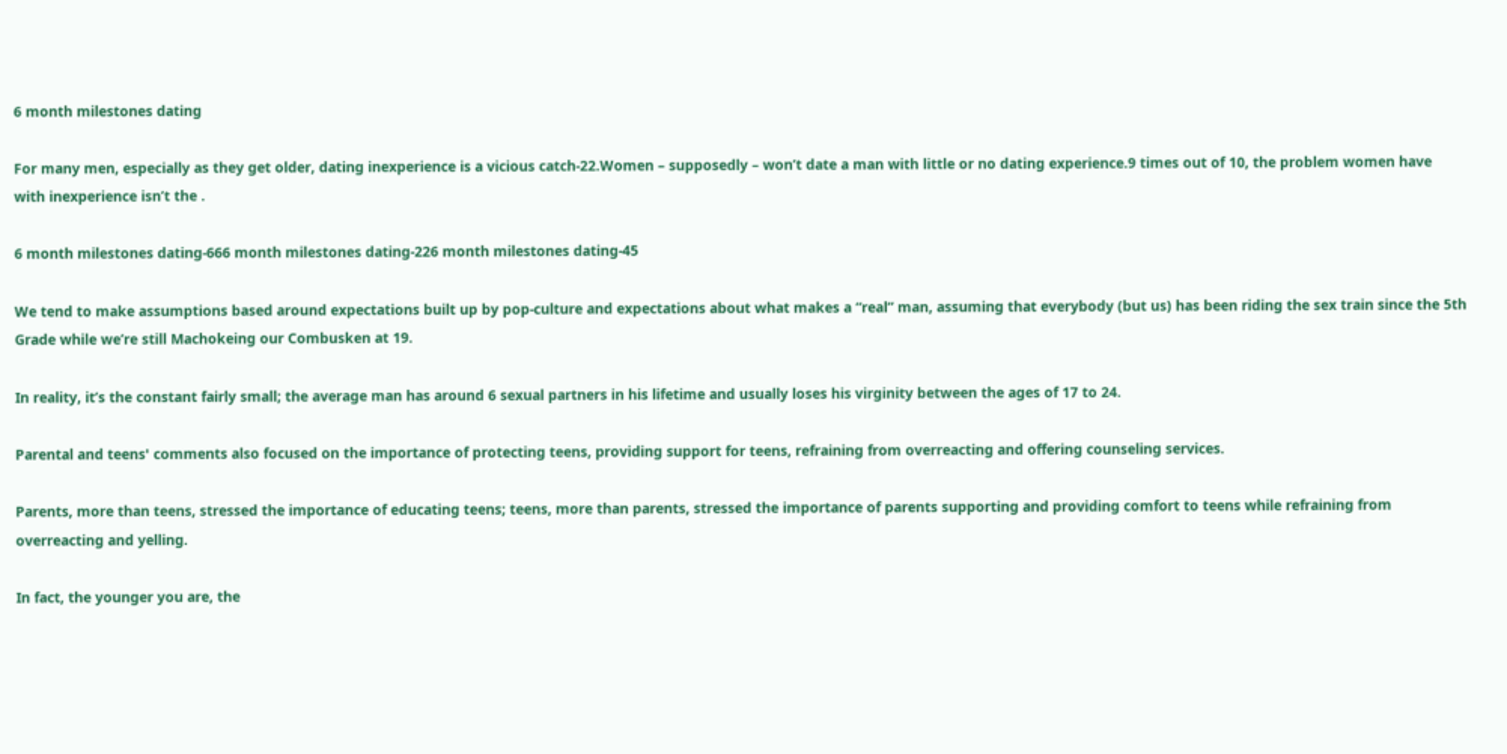6 month milestones dating

For many men, especially as they get older, dating inexperience is a vicious catch-22.Women – supposedly – won’t date a man with little or no dating experience.9 times out of 10, the problem women have with inexperience isn’t the .

6 month milestones dating-666 month milestones dating-226 month milestones dating-45

We tend to make assumptions based around expectations built up by pop-culture and expectations about what makes a “real” man, assuming that everybody (but us) has been riding the sex train since the 5th Grade while we’re still Machokeing our Combusken at 19.

In reality, it’s the constant fairly small; the average man has around 6 sexual partners in his lifetime and usually loses his virginity between the ages of 17 to 24.

Parental and teens' comments also focused on the importance of protecting teens, providing support for teens, refraining from overreacting and offering counseling services.

Parents, more than teens, stressed the importance of educating teens; teens, more than parents, stressed the importance of parents supporting and providing comfort to teens while refraining from overreacting and yelling.

In fact, the younger you are, the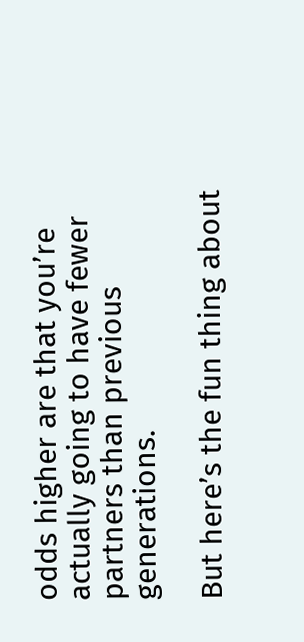odds higher are that you’re actually going to have fewer partners than previous generations.

But here’s the fun thing about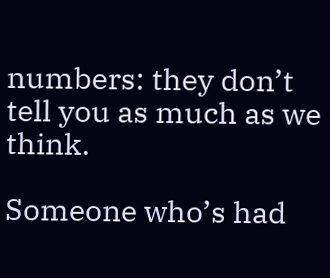numbers: they don’t tell you as much as we think.

Someone who’s had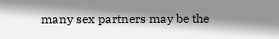many sex partners may be the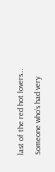last of the red hot lovers… Someone who’s had very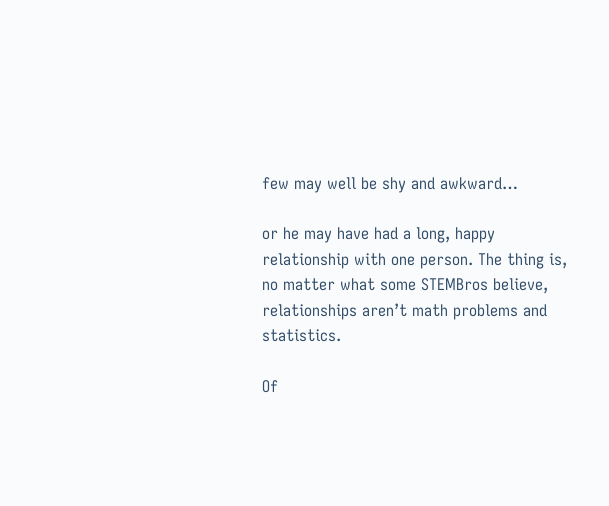few may well be shy and awkward…

or he may have had a long, happy relationship with one person. The thing is, no matter what some STEMBros believe, relationships aren’t math problems and statistics.

Of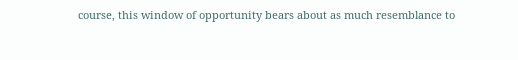course, this window of opportunity bears about as much resemblance to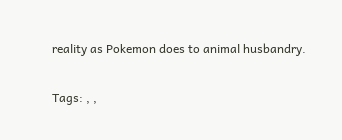reality as Pokemon does to animal husbandry.

Tags: , ,